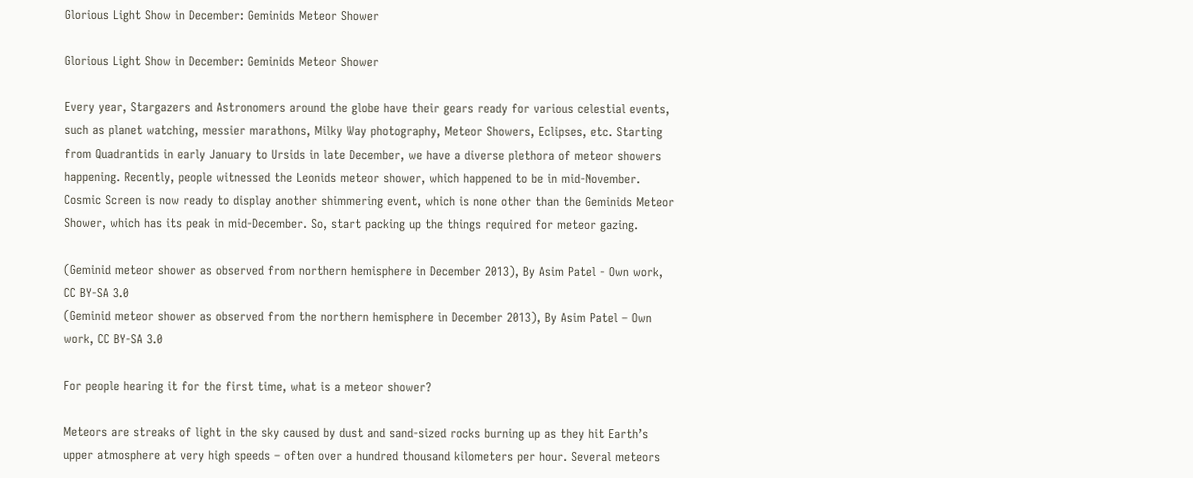Glorious Light Show in December: Geminids Meteor Shower

Glorious Light Show in December: Geminids Meteor Shower

Every year, Stargazers and Astronomers around the globe have their gears ready for various celestial events, such as planet watching, messier marathons, Milky Way photography, Meteor Showers, Eclipses, etc. Starting from Quadrantids in early January to Ursids in late December, we have a diverse plethora of meteor showers happening. Recently, people witnessed the Leonids meteor shower, which happened to be in mid-November. Cosmic Screen is now ready to display another shimmering event, which is none other than the Geminids Meteor Shower, which has its peak in mid-December. So, start packing up the things required for meteor gazing.

(Geminid meteor shower as observed from northern hemisphere in December 2013), By Asim Patel - Own work, CC BY-SA 3.0
(Geminid meteor shower as observed from the northern hemisphere in December 2013), By Asim Patel – Own work, CC BY-SA 3.0

For people hearing it for the first time, what is a meteor shower?

Meteors are streaks of light in the sky caused by dust and sand-sized rocks burning up as they hit Earth’s upper atmosphere at very high speeds – often over a hundred thousand kilometers per hour. Several meteors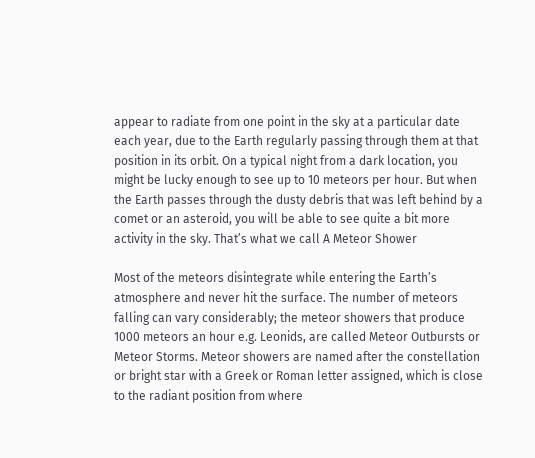appear to radiate from one point in the sky at a particular date each year, due to the Earth regularly passing through them at that position in its orbit. On a typical night from a dark location, you might be lucky enough to see up to 10 meteors per hour. But when the Earth passes through the dusty debris that was left behind by a comet or an asteroid, you will be able to see quite a bit more activity in the sky. That’s what we call A Meteor Shower

Most of the meteors disintegrate while entering the Earth’s atmosphere and never hit the surface. The number of meteors falling can vary considerably; the meteor showers that produce 1000 meteors an hour e.g. Leonids, are called Meteor Outbursts or Meteor Storms. Meteor showers are named after the constellation or bright star with a Greek or Roman letter assigned, which is close to the radiant position from where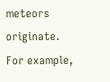meteors originate. For example,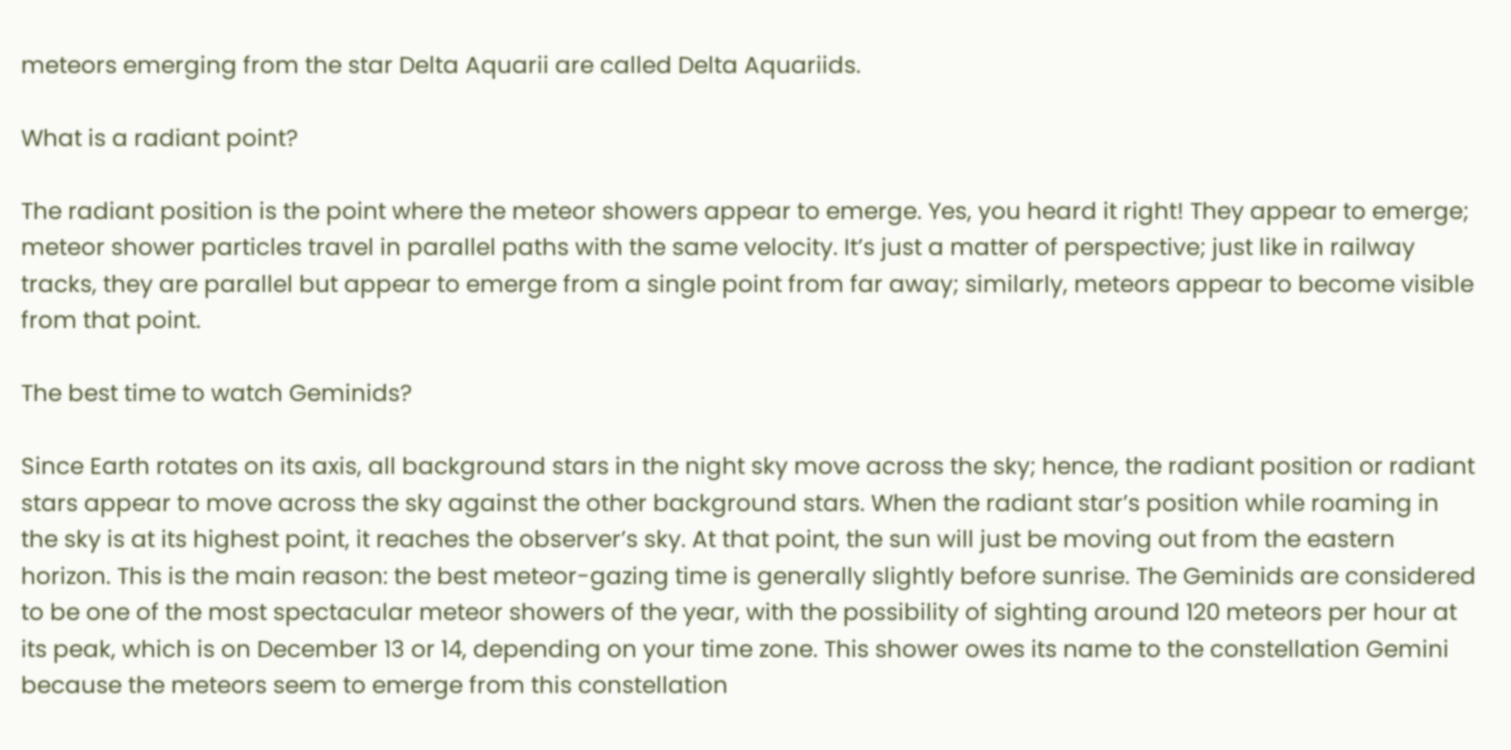meteors emerging from the star Delta Aquarii are called Delta Aquariids.

What is a radiant point?

The radiant position is the point where the meteor showers appear to emerge. Yes, you heard it right! They appear to emerge; meteor shower particles travel in parallel paths with the same velocity. It’s just a matter of perspective; just like in railway tracks, they are parallel but appear to emerge from a single point from far away; similarly, meteors appear to become visible from that point.

The best time to watch Geminids?

Since Earth rotates on its axis, all background stars in the night sky move across the sky; hence, the radiant position or radiant stars appear to move across the sky against the other background stars. When the radiant star’s position while roaming in the sky is at its highest point, it reaches the observer’s sky. At that point, the sun will just be moving out from the eastern horizon. This is the main reason: the best meteor-gazing time is generally slightly before sunrise. The Geminids are considered to be one of the most spectacular meteor showers of the year, with the possibility of sighting around 120 meteors per hour at its peak, which is on December 13 or 14, depending on your time zone. This shower owes its name to the constellation Gemini because the meteors seem to emerge from this constellation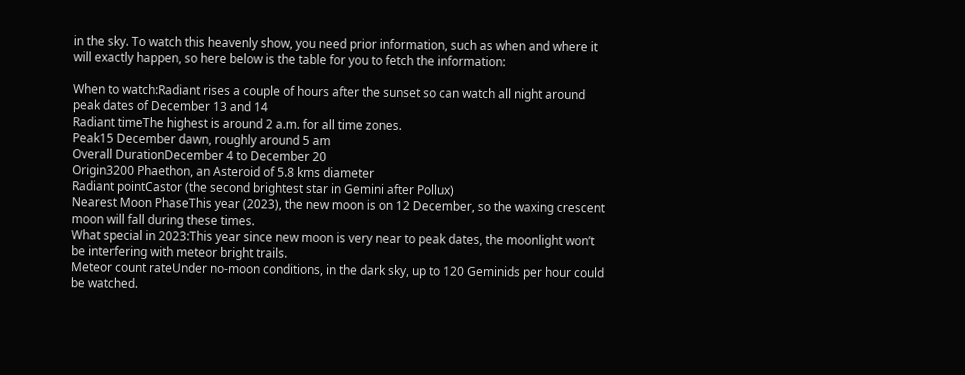in the sky. To watch this heavenly show, you need prior information, such as when and where it will exactly happen, so here below is the table for you to fetch the information:

When to watch:Radiant rises a couple of hours after the sunset so can watch all night around peak dates of December 13 and 14
Radiant timeThe highest is around 2 a.m. for all time zones.
Peak15 December dawn, roughly around 5 am
Overall DurationDecember 4 to December 20
Origin3200 Phaethon, an Asteroid of 5.8 kms diameter
Radiant pointCastor (the second brightest star in Gemini after Pollux)
Nearest Moon PhaseThis year (2023), the new moon is on 12 December, so the waxing crescent moon will fall during these times.
What special in 2023:This year since new moon is very near to peak dates, the moonlight won’t be interfering with meteor bright trails.
Meteor count rateUnder no-moon conditions, in the dark sky, up to 120 Geminids per hour could be watched.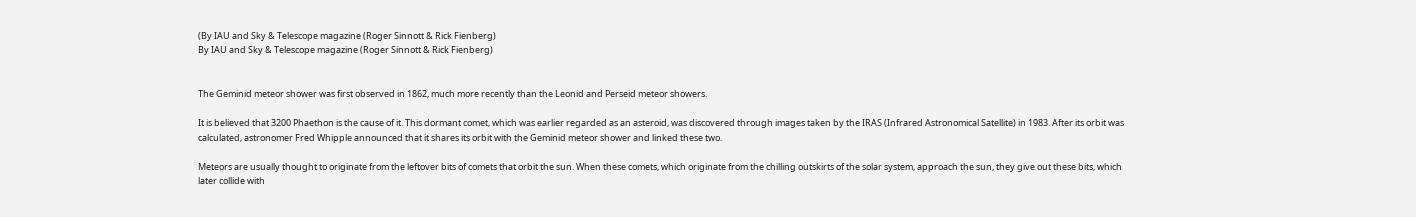(By IAU and Sky & Telescope magazine (Roger Sinnott & Rick Fienberg)
By IAU and Sky & Telescope magazine (Roger Sinnott & Rick Fienberg)


The Geminid meteor shower was first observed in 1862, much more recently than the Leonid and Perseid meteor showers.

It is believed that 3200 Phaethon is the cause of it. This dormant comet, which was earlier regarded as an asteroid, was discovered through images taken by the IRAS (Infrared Astronomical Satellite) in 1983. After its orbit was calculated, astronomer Fred Whipple announced that it shares its orbit with the Geminid meteor shower and linked these two.

Meteors are usually thought to originate from the leftover bits of comets that orbit the sun. When these comets, which originate from the chilling outskirts of the solar system, approach the sun, they give out these bits, which later collide with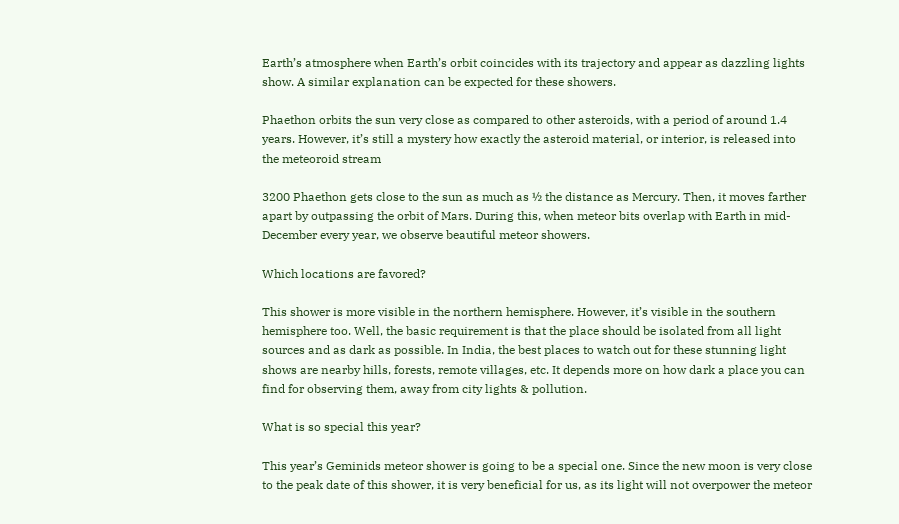Earth’s atmosphere when Earth’s orbit coincides with its trajectory and appear as dazzling lights show. A similar explanation can be expected for these showers.

Phaethon orbits the sun very close as compared to other asteroids, with a period of around 1.4 years. However, it’s still a mystery how exactly the asteroid material, or interior, is released into the meteoroid stream

3200 Phaethon gets close to the sun as much as ½ the distance as Mercury. Then, it moves farther apart by outpassing the orbit of Mars. During this, when meteor bits overlap with Earth in mid-December every year, we observe beautiful meteor showers.

Which locations are favored?

This shower is more visible in the northern hemisphere. However, it’s visible in the southern hemisphere too. Well, the basic requirement is that the place should be isolated from all light sources and as dark as possible. In India, the best places to watch out for these stunning light shows are nearby hills, forests, remote villages, etc. It depends more on how dark a place you can find for observing them, away from city lights & pollution.

What is so special this year?

This year’s Geminids meteor shower is going to be a special one. Since the new moon is very close to the peak date of this shower, it is very beneficial for us, as its light will not overpower the meteor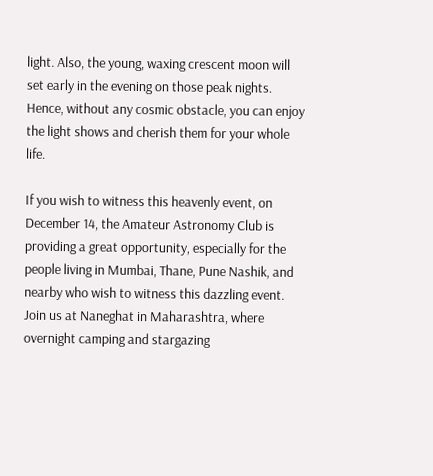light. Also, the young, waxing crescent moon will set early in the evening on those peak nights. Hence, without any cosmic obstacle, you can enjoy the light shows and cherish them for your whole life.

If you wish to witness this heavenly event, on December 14, the Amateur Astronomy Club is providing a great opportunity, especially for the people living in Mumbai, Thane, Pune Nashik, and nearby who wish to witness this dazzling event. Join us at Naneghat in Maharashtra, where overnight camping and stargazing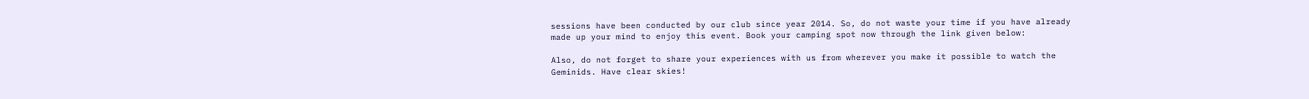sessions have been conducted by our club since year 2014. So, do not waste your time if you have already made up your mind to enjoy this event. Book your camping spot now through the link given below:

Also, do not forget to share your experiences with us from wherever you make it possible to watch the Geminids. Have clear skies!